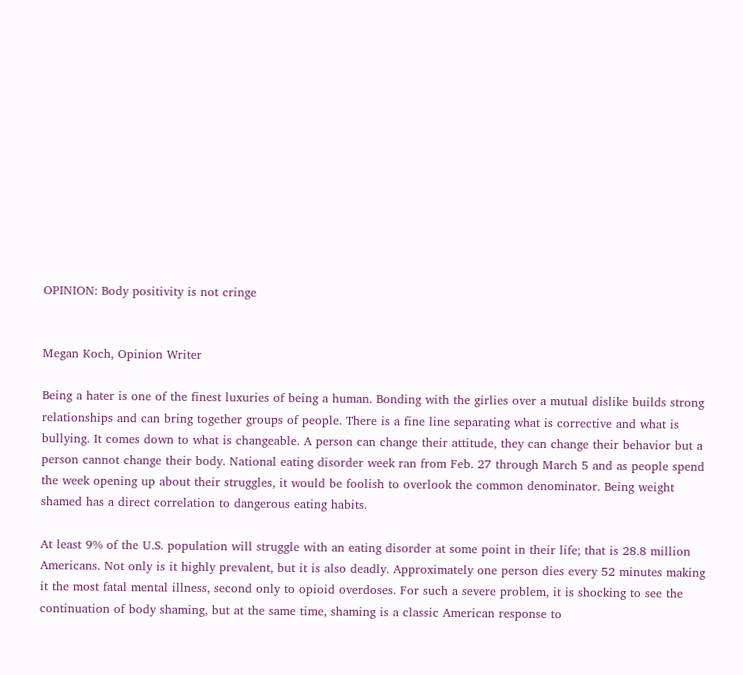OPINION: Body positivity is not cringe


Megan Koch, Opinion Writer

Being a hater is one of the finest luxuries of being a human. Bonding with the girlies over a mutual dislike builds strong relationships and can bring together groups of people. There is a fine line separating what is corrective and what is bullying. It comes down to what is changeable. A person can change their attitude, they can change their behavior but a person cannot change their body. National eating disorder week ran from Feb. 27 through March 5 and as people spend the week opening up about their struggles, it would be foolish to overlook the common denominator. Being weight shamed has a direct correlation to dangerous eating habits.

At least 9% of the U.S. population will struggle with an eating disorder at some point in their life; that is 28.8 million Americans. Not only is it highly prevalent, but it is also deadly. Approximately one person dies every 52 minutes making it the most fatal mental illness, second only to opioid overdoses. For such a severe problem, it is shocking to see the continuation of body shaming, but at the same time, shaming is a classic American response to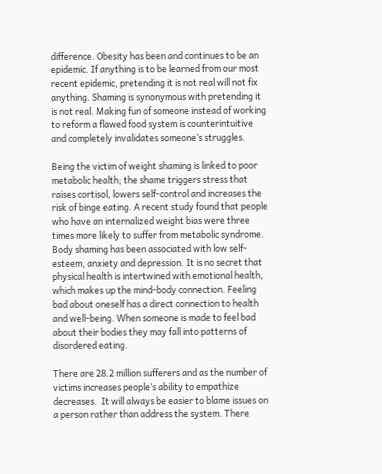difference. Obesity has been and continues to be an epidemic. If anything is to be learned from our most recent epidemic, pretending it is not real will not fix anything. Shaming is synonymous with pretending it is not real. Making fun of someone instead of working to reform a flawed food system is counterintuitive and completely invalidates someone’s struggles.

Being the victim of weight shaming is linked to poor metabolic health; the shame triggers stress that raises cortisol, lowers self-control and increases the risk of binge eating. A recent study found that people who have an internalized weight bias were three times more likely to suffer from metabolic syndrome. Body shaming has been associated with low self-esteem, anxiety and depression. It is no secret that physical health is intertwined with emotional health, which makes up the mind-body connection. Feeling bad about oneself has a direct connection to health and well-being. When someone is made to feel bad about their bodies they may fall into patterns of disordered eating.

There are 28.2 million sufferers and as the number of victims increases people’s ability to empathize decreases.  It will always be easier to blame issues on a person rather than address the system. There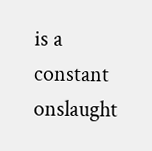is a constant onslaught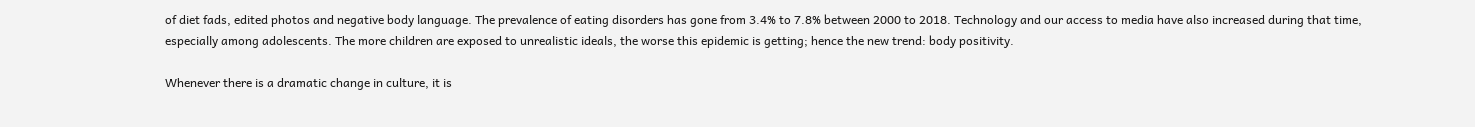of diet fads, edited photos and negative body language. The prevalence of eating disorders has gone from 3.4% to 7.8% between 2000 to 2018. Technology and our access to media have also increased during that time, especially among adolescents. The more children are exposed to unrealistic ideals, the worse this epidemic is getting; hence the new trend: body positivity.

Whenever there is a dramatic change in culture, it is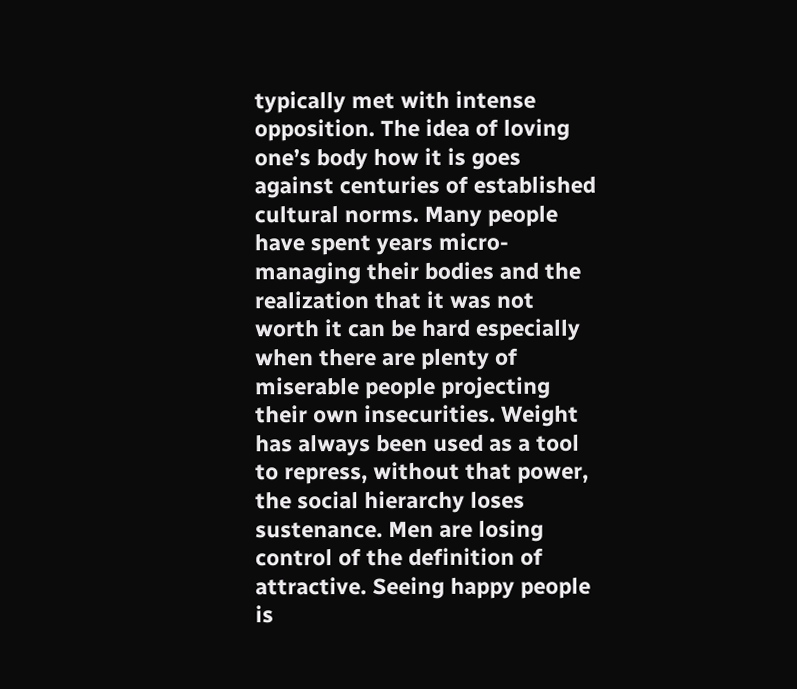typically met with intense opposition. The idea of loving one’s body how it is goes against centuries of established cultural norms. Many people have spent years micro-managing their bodies and the realization that it was not worth it can be hard especially when there are plenty of miserable people projecting their own insecurities. Weight has always been used as a tool to repress, without that power, the social hierarchy loses sustenance. Men are losing control of the definition of attractive. Seeing happy people is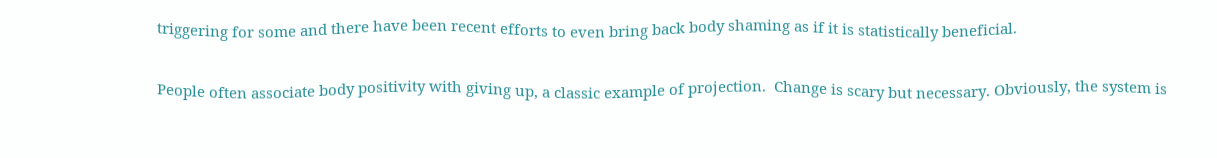triggering for some and there have been recent efforts to even bring back body shaming as if it is statistically beneficial.

People often associate body positivity with giving up, a classic example of projection.  Change is scary but necessary. Obviously, the system is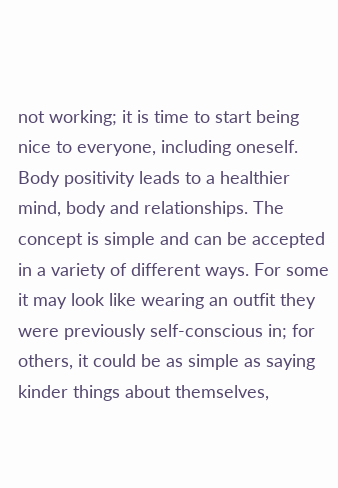not working; it is time to start being nice to everyone, including oneself. Body positivity leads to a healthier mind, body and relationships. The concept is simple and can be accepted in a variety of different ways. For some it may look like wearing an outfit they were previously self-conscious in; for others, it could be as simple as saying kinder things about themselves,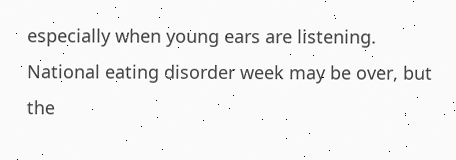especially when young ears are listening. National eating disorder week may be over, but the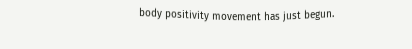body positivity movement has just begun.